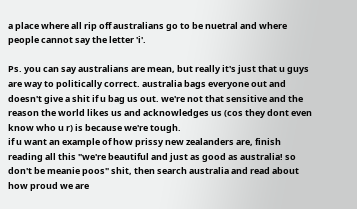a place where all rip off australians go to be nuetral and where people cannot say the letter 'i'.

Ps. you can say australians are mean, but really it's just that u guys are way to politically correct. australia bags everyone out and doesn't give a shit if u bag us out. we're not that sensitive and the reason the world likes us and acknowledges us (cos they dont even know who u r) is because we're tough.
if u want an example of how prissy new zealanders are, finish reading all this "we're beautiful and just as good as australia! so don't be meanie poos" shit, then search australia and read about how proud we are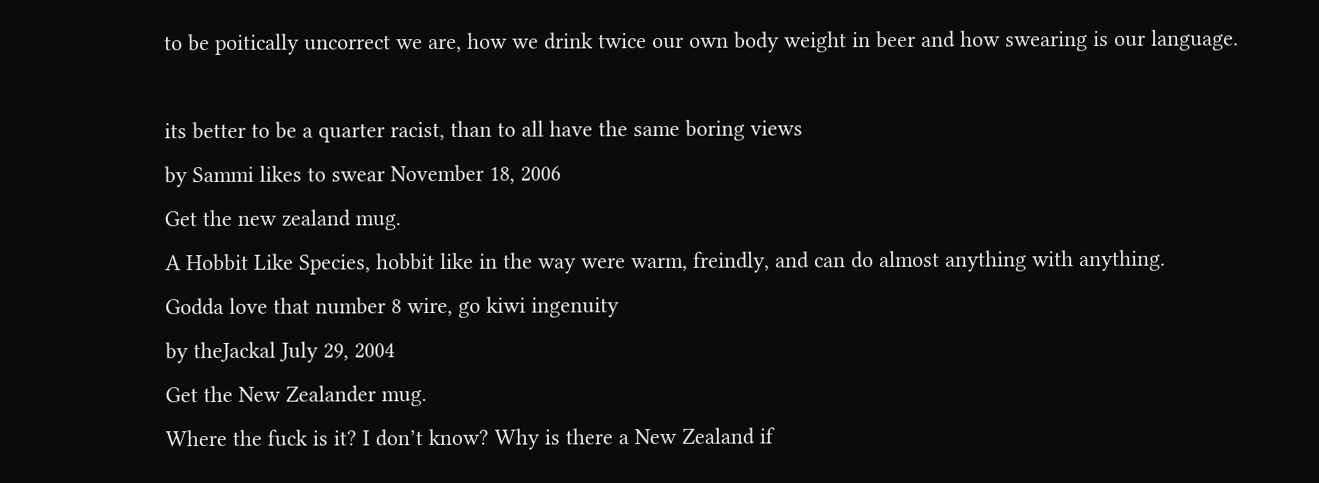to be poitically uncorrect we are, how we drink twice our own body weight in beer and how swearing is our language.

its better to be a quarter racist, than to all have the same boring views
by Sammi likes to swear November 18, 2006
Get the new zealand mug.
A Hobbit Like Species, hobbit like in the way were warm, freindly, and can do almost anything with anything.
Godda love that number 8 wire, go kiwi ingenuity
by theJackal July 29, 2004
Get the New Zealander mug.
Where the fuck is it? I don’t know? Why is there a New Zealand if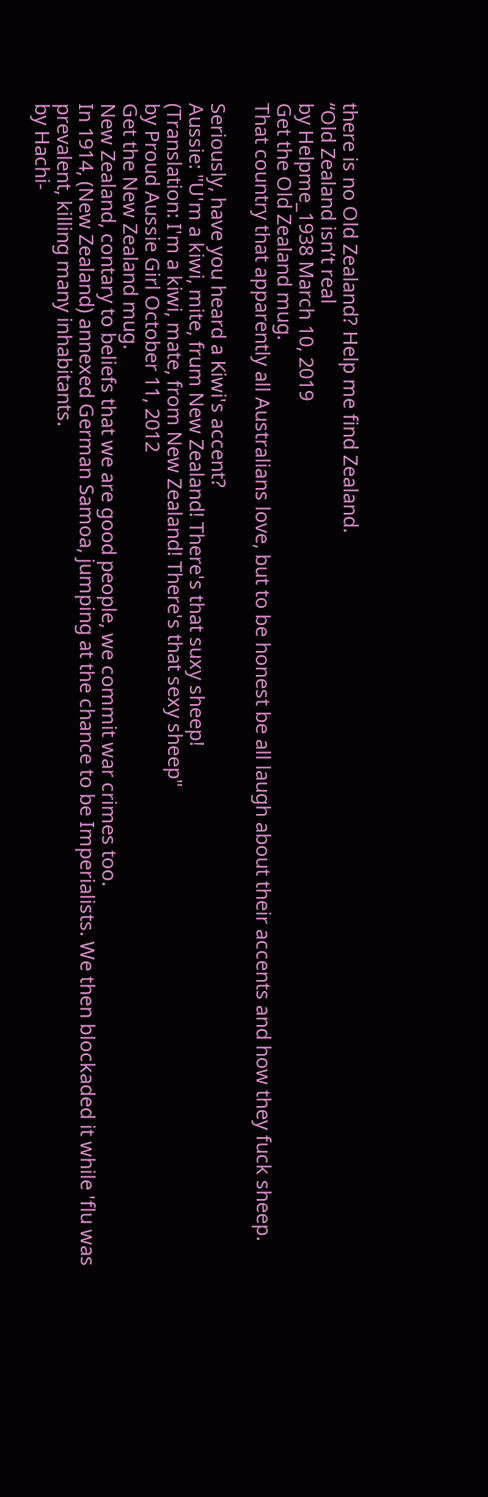there is no Old Zealand? Help me find Zealand.
“Old Zealand isn’t real
by Helpme_1938 March 10, 2019
Get the Old Zealand mug.
That country that apparently all Australians love, but to be honest be all laugh about their accents and how they fuck sheep.

Seriously, have you heard a Kiwi's accent?
Aussie: "U'm a kiwi, mite, frum New Zealand! There's that suxy sheep!
(Translation: I'm a kiwi, mate, from New Zealand! There's that sexy sheep"
by Proud Aussie Girl October 11, 2012
Get the New Zealand mug.
New Zealand, contary to beliefs that we are good people, we commit war crimes too.
In 1914, (New Zealand) annexed German Samoa, jumping at the chance to be Imperialists. We then blockaded it while 'flu was prevalent, killing many inhabitants.
by Hachi-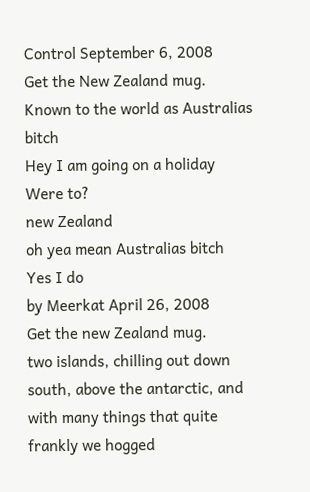Control September 6, 2008
Get the New Zealand mug.
Known to the world as Australias bitch
Hey I am going on a holiday
Were to?
new Zealand
oh yea mean Australias bitch
Yes I do
by Meerkat April 26, 2008
Get the new Zealand mug.
two islands, chilling out down south, above the antarctic, and with many things that quite frankly we hogged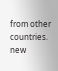from other countries.
new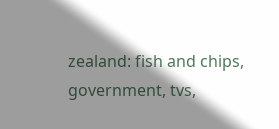zealand: fish and chips, government, tvs,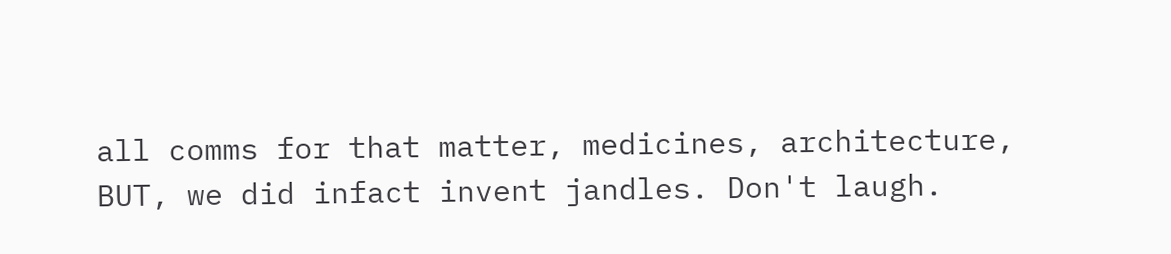all comms for that matter, medicines, architecture, BUT, we did infact invent jandles. Don't laugh.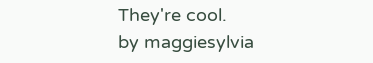They're cool.
by maggiesylvia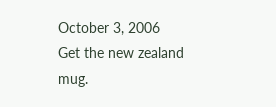October 3, 2006
Get the new zealand mug.